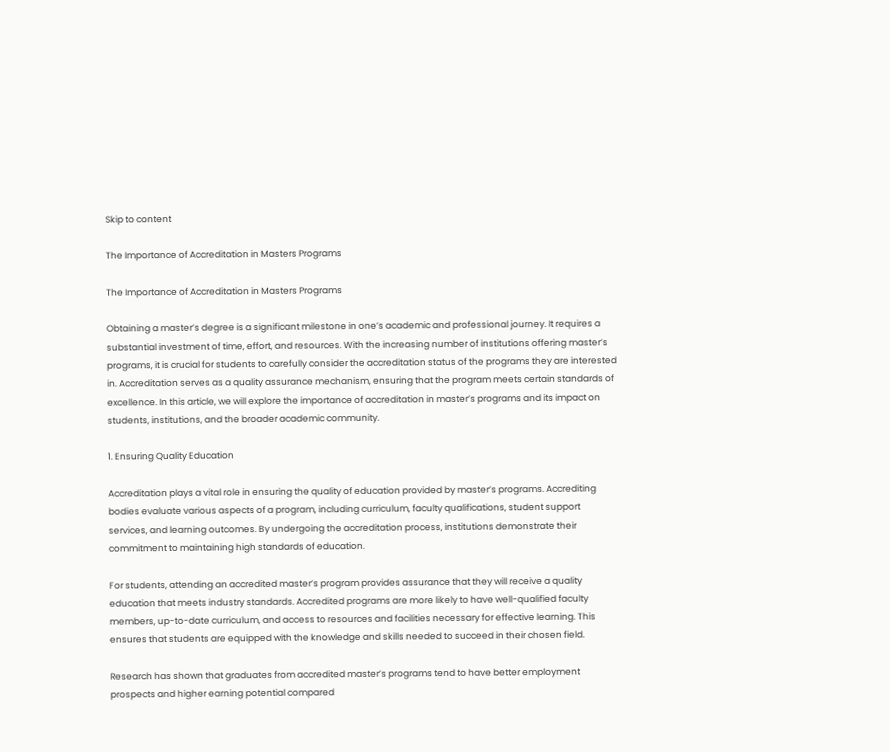Skip to content

The Importance of Accreditation in Masters Programs

The Importance of Accreditation in Masters Programs

Obtaining a master’s degree is a significant milestone in one’s academic and professional journey. It requires a substantial investment of time, effort, and resources. With the increasing number of institutions offering master’s programs, it is crucial for students to carefully consider the accreditation status of the programs they are interested in. Accreditation serves as a quality assurance mechanism, ensuring that the program meets certain standards of excellence. In this article, we will explore the importance of accreditation in master’s programs and its impact on students, institutions, and the broader academic community.

1. Ensuring Quality Education

Accreditation plays a vital role in ensuring the quality of education provided by master’s programs. Accrediting bodies evaluate various aspects of a program, including curriculum, faculty qualifications, student support services, and learning outcomes. By undergoing the accreditation process, institutions demonstrate their commitment to maintaining high standards of education.

For students, attending an accredited master’s program provides assurance that they will receive a quality education that meets industry standards. Accredited programs are more likely to have well-qualified faculty members, up-to-date curriculum, and access to resources and facilities necessary for effective learning. This ensures that students are equipped with the knowledge and skills needed to succeed in their chosen field.

Research has shown that graduates from accredited master’s programs tend to have better employment prospects and higher earning potential compared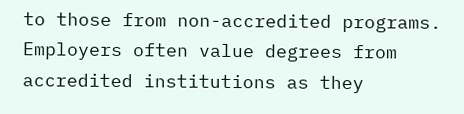to those from non-accredited programs. Employers often value degrees from accredited institutions as they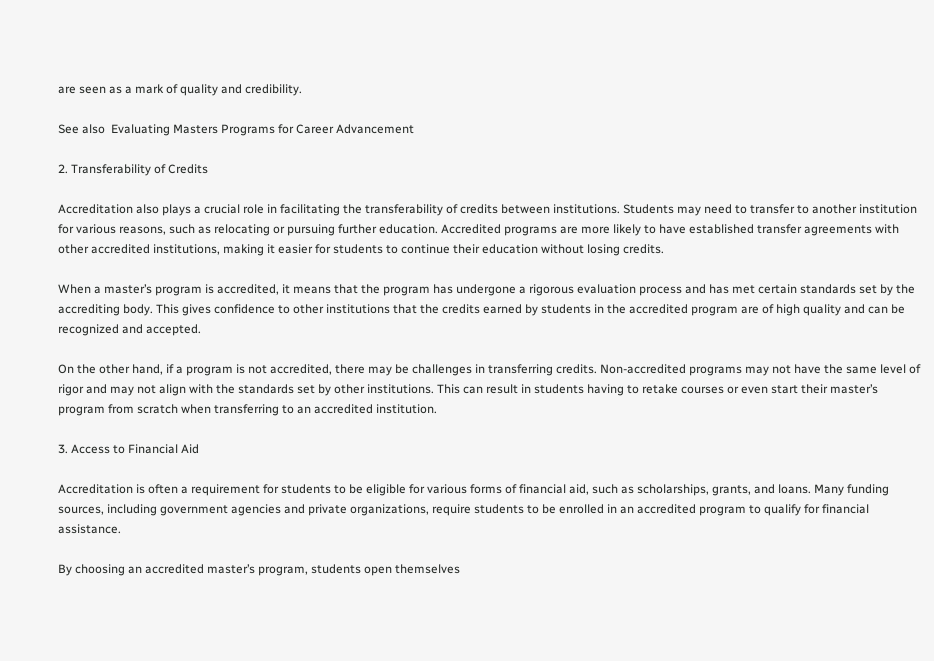are seen as a mark of quality and credibility.

See also  Evaluating Masters Programs for Career Advancement

2. Transferability of Credits

Accreditation also plays a crucial role in facilitating the transferability of credits between institutions. Students may need to transfer to another institution for various reasons, such as relocating or pursuing further education. Accredited programs are more likely to have established transfer agreements with other accredited institutions, making it easier for students to continue their education without losing credits.

When a master’s program is accredited, it means that the program has undergone a rigorous evaluation process and has met certain standards set by the accrediting body. This gives confidence to other institutions that the credits earned by students in the accredited program are of high quality and can be recognized and accepted.

On the other hand, if a program is not accredited, there may be challenges in transferring credits. Non-accredited programs may not have the same level of rigor and may not align with the standards set by other institutions. This can result in students having to retake courses or even start their master’s program from scratch when transferring to an accredited institution.

3. Access to Financial Aid

Accreditation is often a requirement for students to be eligible for various forms of financial aid, such as scholarships, grants, and loans. Many funding sources, including government agencies and private organizations, require students to be enrolled in an accredited program to qualify for financial assistance.

By choosing an accredited master’s program, students open themselves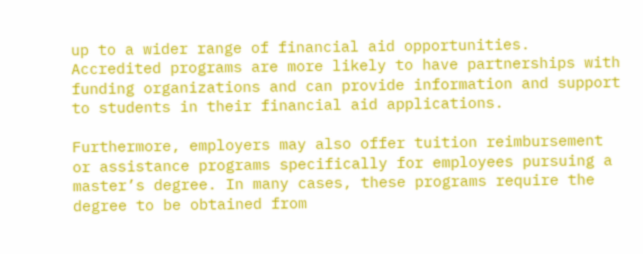up to a wider range of financial aid opportunities. Accredited programs are more likely to have partnerships with funding organizations and can provide information and support to students in their financial aid applications.

Furthermore, employers may also offer tuition reimbursement or assistance programs specifically for employees pursuing a master’s degree. In many cases, these programs require the degree to be obtained from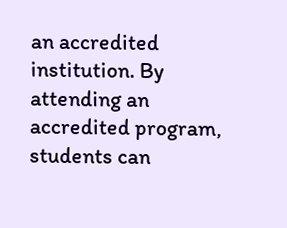an accredited institution. By attending an accredited program, students can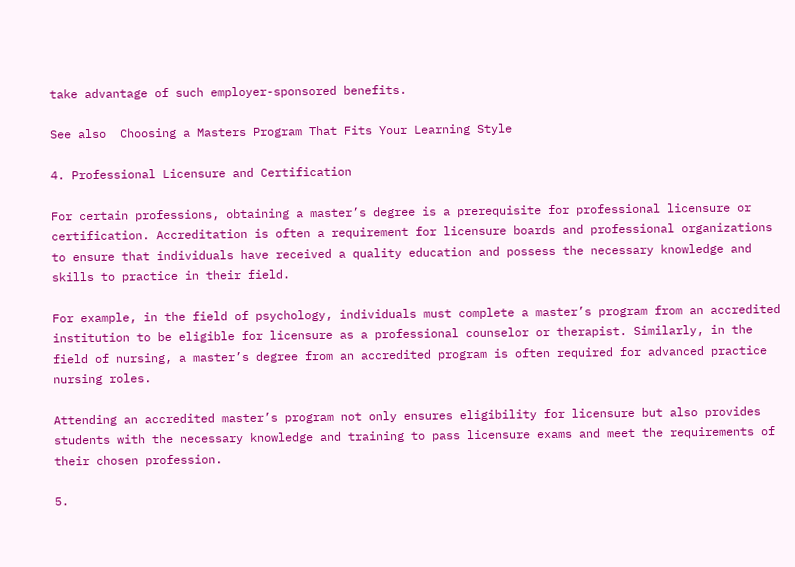take advantage of such employer-sponsored benefits.

See also  Choosing a Masters Program That Fits Your Learning Style

4. Professional Licensure and Certification

For certain professions, obtaining a master’s degree is a prerequisite for professional licensure or certification. Accreditation is often a requirement for licensure boards and professional organizations to ensure that individuals have received a quality education and possess the necessary knowledge and skills to practice in their field.

For example, in the field of psychology, individuals must complete a master’s program from an accredited institution to be eligible for licensure as a professional counselor or therapist. Similarly, in the field of nursing, a master’s degree from an accredited program is often required for advanced practice nursing roles.

Attending an accredited master’s program not only ensures eligibility for licensure but also provides students with the necessary knowledge and training to pass licensure exams and meet the requirements of their chosen profession.

5.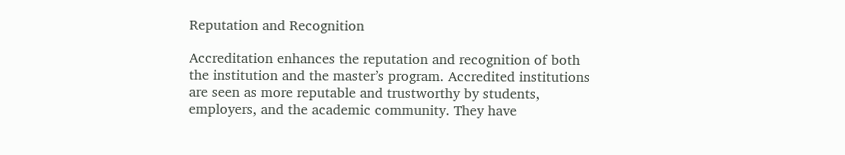Reputation and Recognition

Accreditation enhances the reputation and recognition of both the institution and the master’s program. Accredited institutions are seen as more reputable and trustworthy by students, employers, and the academic community. They have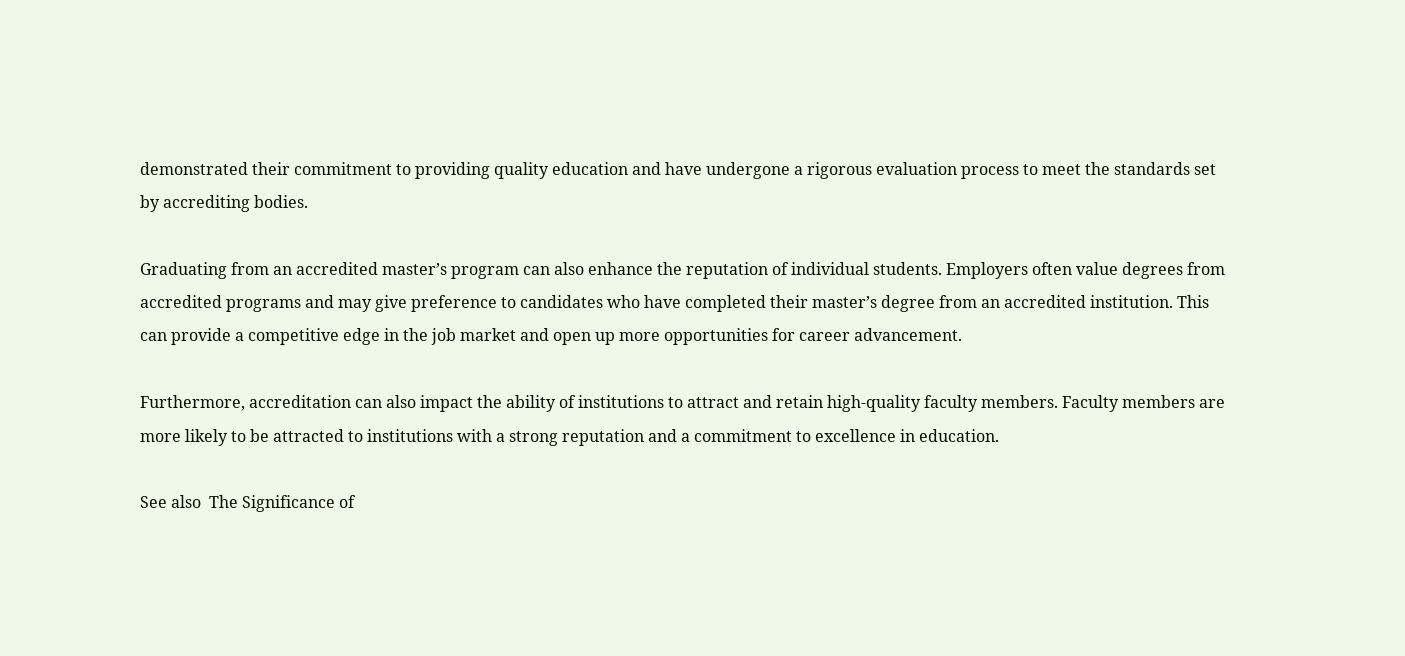demonstrated their commitment to providing quality education and have undergone a rigorous evaluation process to meet the standards set by accrediting bodies.

Graduating from an accredited master’s program can also enhance the reputation of individual students. Employers often value degrees from accredited programs and may give preference to candidates who have completed their master’s degree from an accredited institution. This can provide a competitive edge in the job market and open up more opportunities for career advancement.

Furthermore, accreditation can also impact the ability of institutions to attract and retain high-quality faculty members. Faculty members are more likely to be attracted to institutions with a strong reputation and a commitment to excellence in education.

See also  The Significance of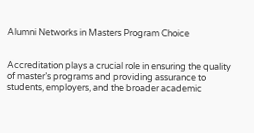Alumni Networks in Masters Program Choice


Accreditation plays a crucial role in ensuring the quality of master’s programs and providing assurance to students, employers, and the broader academic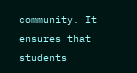community. It ensures that students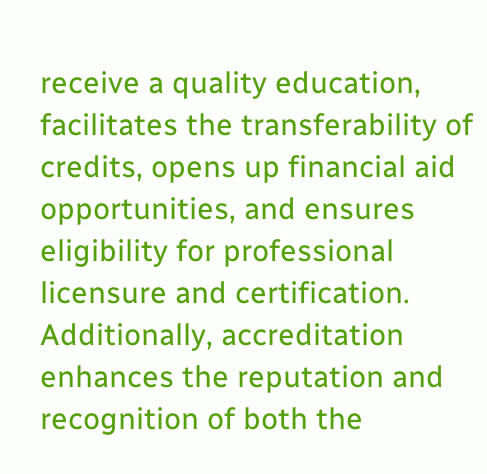receive a quality education, facilitates the transferability of credits, opens up financial aid opportunities, and ensures eligibility for professional licensure and certification. Additionally, accreditation enhances the reputation and recognition of both the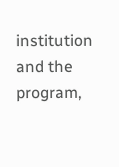institution and the program,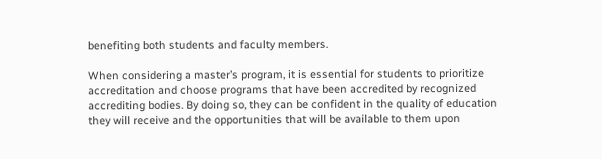benefiting both students and faculty members.

When considering a master’s program, it is essential for students to prioritize accreditation and choose programs that have been accredited by recognized accrediting bodies. By doing so, they can be confident in the quality of education they will receive and the opportunities that will be available to them upon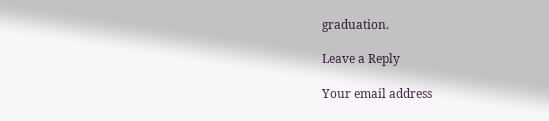graduation.

Leave a Reply

Your email address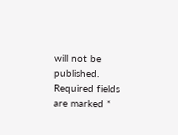will not be published. Required fields are marked *